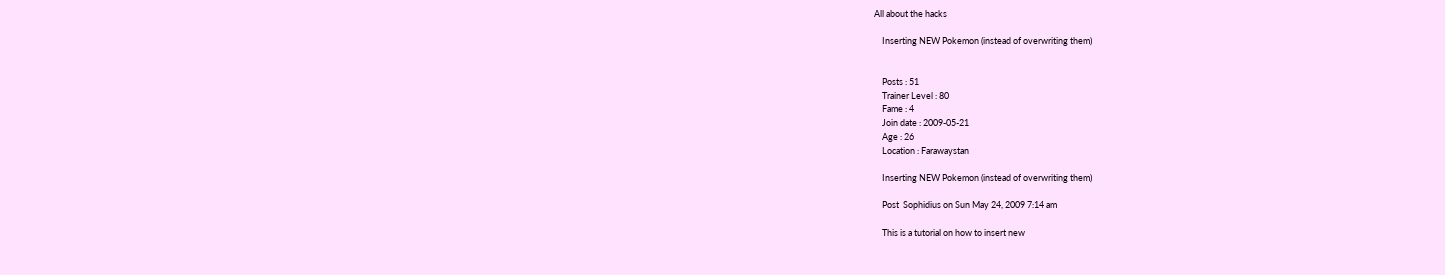All about the hacks

    Inserting NEW Pokemon (instead of overwriting them)


    Posts : 51
    Trainer Level : 80
    Fame : 4
    Join date : 2009-05-21
    Age : 26
    Location : Farawaystan

    Inserting NEW Pokemon (instead of overwriting them)

    Post  Sophidius on Sun May 24, 2009 7:14 am

    This is a tutorial on how to insert new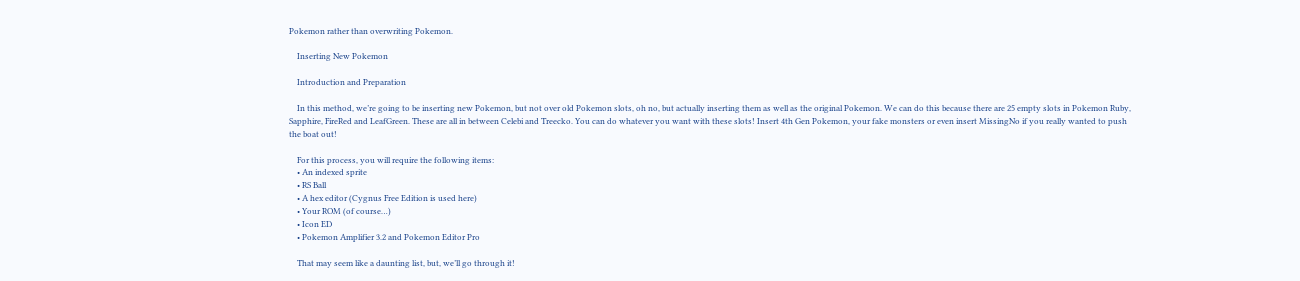Pokemon rather than overwriting Pokemon.

    Inserting New Pokemon

    Introduction and Preparation

    In this method, we’re going to be inserting new Pokemon, but not over old Pokemon slots, oh no, but actually inserting them as well as the original Pokemon. We can do this because there are 25 empty slots in Pokemon Ruby, Sapphire, FireRed and LeafGreen. These are all in between Celebi and Treecko. You can do whatever you want with these slots! Insert 4th Gen Pokemon, your fake monsters or even insert MissingNo if you really wanted to push the boat out!

    For this process, you will require the following items:
    • An indexed sprite
    • RS Ball
    • A hex editor (Cygnus Free Edition is used here)
    • Your ROM (of course…)
    • Icon ED
    • Pokemon Amplifier 3.2 and Pokemon Editor Pro

    That may seem like a daunting list, but, we’ll go through it!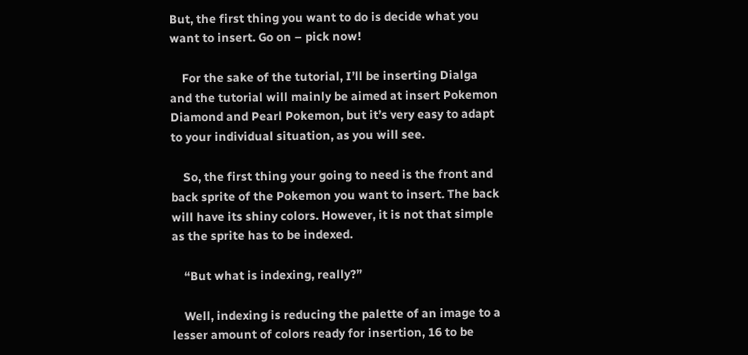But, the first thing you want to do is decide what you want to insert. Go on – pick now!

    For the sake of the tutorial, I’ll be inserting Dialga and the tutorial will mainly be aimed at insert Pokemon Diamond and Pearl Pokemon, but it’s very easy to adapt to your individual situation, as you will see.

    So, the first thing your going to need is the front and back sprite of the Pokemon you want to insert. The back will have its shiny colors. However, it is not that simple as the sprite has to be indexed.

    “But what is indexing, really?”

    Well, indexing is reducing the palette of an image to a lesser amount of colors ready for insertion, 16 to be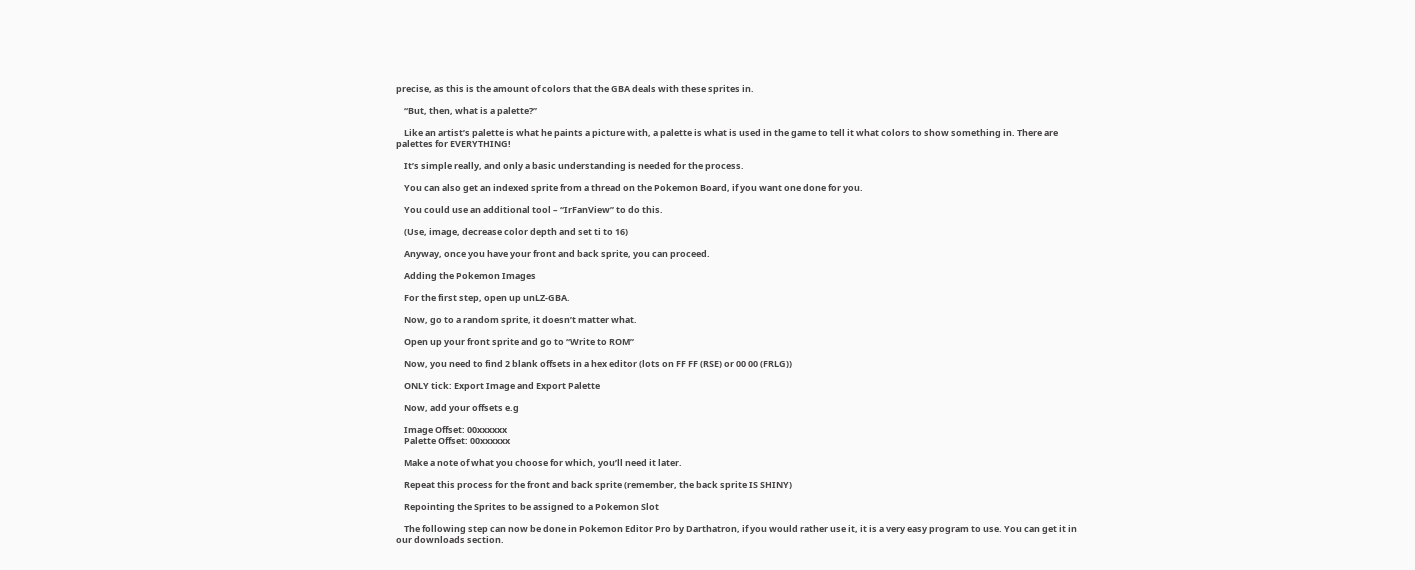precise, as this is the amount of colors that the GBA deals with these sprites in.

    “But, then, what is a palette?”

    Like an artist’s palette is what he paints a picture with, a palette is what is used in the game to tell it what colors to show something in. There are palettes for EVERYTHING!

    It’s simple really, and only a basic understanding is needed for the process.

    You can also get an indexed sprite from a thread on the Pokemon Board, if you want one done for you.

    You could use an additional tool – “IrFanView” to do this.

    (Use, image, decrease color depth and set ti to 16)

    Anyway, once you have your front and back sprite, you can proceed.

    Adding the Pokemon Images

    For the first step, open up unLZ-GBA.

    Now, go to a random sprite, it doesn’t matter what.

    Open up your front sprite and go to “Write to ROM”

    Now, you need to find 2 blank offsets in a hex editor (lots on FF FF (RSE) or 00 00 (FRLG))

    ONLY tick: Export Image and Export Palette

    Now, add your offsets e.g

    Image Offset: 00xxxxxx
    Palette Offset: 00xxxxxx

    Make a note of what you choose for which, you’ll need it later.

    Repeat this process for the front and back sprite (remember, the back sprite IS SHINY)

    Repointing the Sprites to be assigned to a Pokemon Slot

    The following step can now be done in Pokemon Editor Pro by Darthatron, if you would rather use it, it is a very easy program to use. You can get it in our downloads section.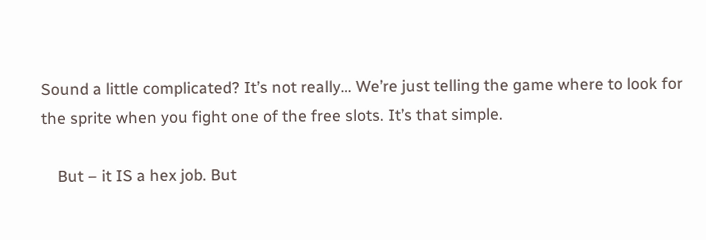Sound a little complicated? It’s not really… We’re just telling the game where to look for the sprite when you fight one of the free slots. It’s that simple.

    But – it IS a hex job. But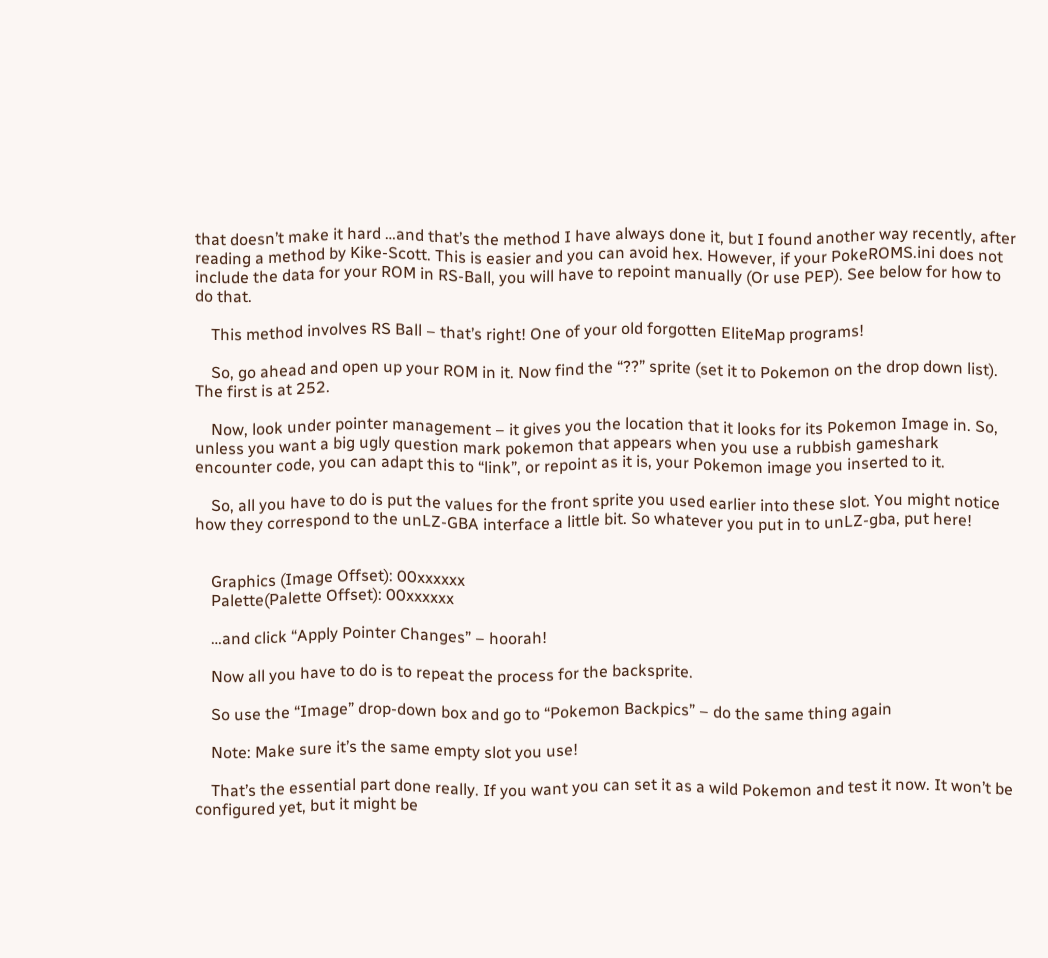that doesn’t make it hard …and that’s the method I have always done it, but I found another way recently, after reading a method by Kike-Scott. This is easier and you can avoid hex. However, if your PokeROMS.ini does not include the data for your ROM in RS-Ball, you will have to repoint manually (Or use PEP). See below for how to do that.

    This method involves RS Ball – that’s right! One of your old forgotten EliteMap programs!

    So, go ahead and open up your ROM in it. Now find the “??” sprite (set it to Pokemon on the drop down list). The first is at 252.

    Now, look under pointer management – it gives you the location that it looks for its Pokemon Image in. So, unless you want a big ugly question mark pokemon that appears when you use a rubbish gameshark encounter code, you can adapt this to “link”, or repoint as it is, your Pokemon image you inserted to it.

    So, all you have to do is put the values for the front sprite you used earlier into these slot. You might notice how they correspond to the unLZ-GBA interface a little bit. So whatever you put in to unLZ-gba, put here!


    Graphics (Image Offset): 00xxxxxx
    Palette(Palette Offset): 00xxxxxx

    …and click “Apply Pointer Changes” – hoorah!

    Now all you have to do is to repeat the process for the backsprite.

    So use the “Image” drop-down box and go to “Pokemon Backpics” – do the same thing again

    Note: Make sure it’s the same empty slot you use!

    That’s the essential part done really. If you want you can set it as a wild Pokemon and test it now. It won’t be configured yet, but it might be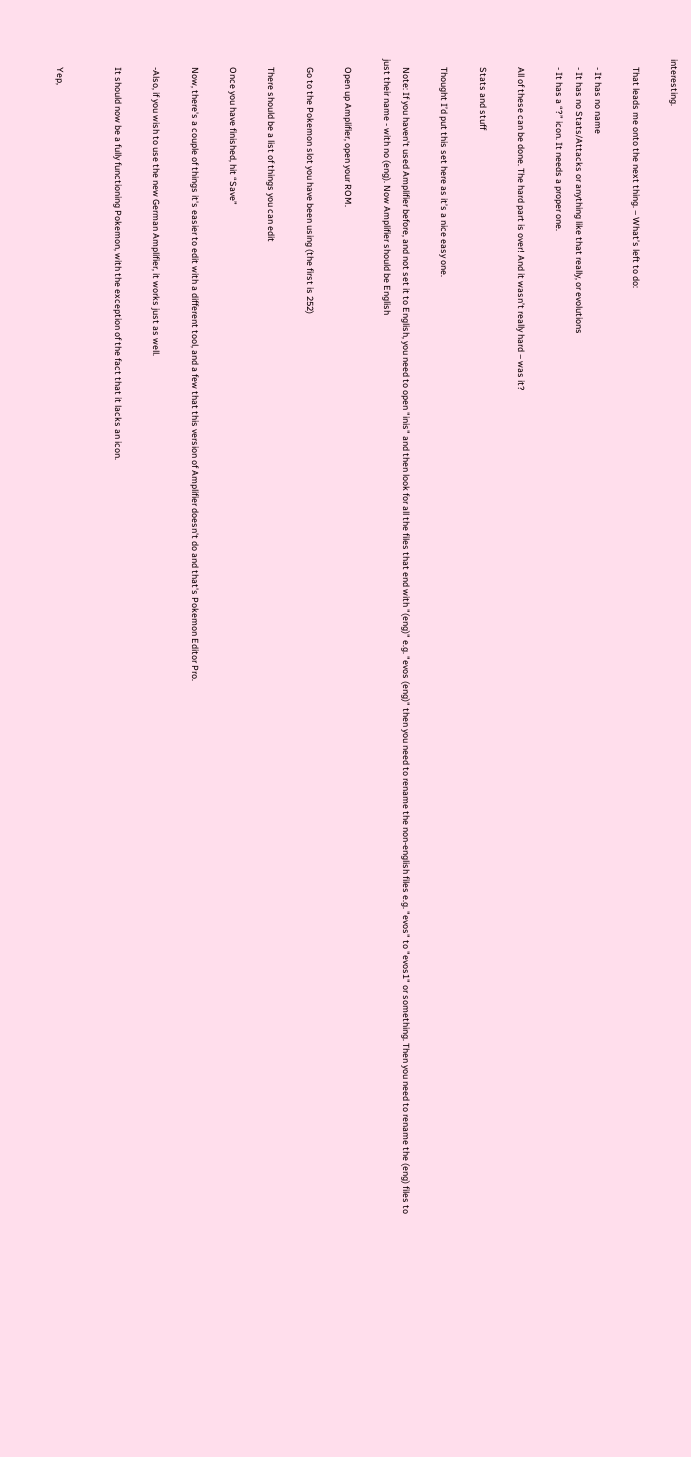interesting.

    That leads me onto the next thing. – What’s left to do:

    - It has no name
    - It has no Stats/Attacks or anything like that really, or evolutions
    - It has a “?” icon. It needs a proper one.

    All of these can be done. The hard part is over! And it wasn’t really hard – was it?

    Stats and stuff

    Thought I’d put this set here as it’s a nice easy one.

    Note: If you haven't used Amplifier before, and not set it to English, you need to open "inis" and then look for all the files that end with "(eng)" e.g. "evos (eng)" then you need to rename the non-english files e.g. "evos" to "evos1" or something. Then you need to rename the (eng) files to just their name - with no (eng). Now Amplifier should be English

    Open up Amplifier, open your ROM.

    Go to the Pokemon slot you have been using (the first is 252)

    There should be a list of things you can edit

    Once you have finished, hit “Save”

    Now, there's a couple of things it's easier to edit with a different tool, and a few that this version of Amplifier doesn't do and that's Pokemon Editor Pro.

    -Also, if you wish to use the new German Amplifier, it works just as well.

    It should now be a fully functioning Pokemon, with the exception of the fact that it lacks an icon.


    Yep,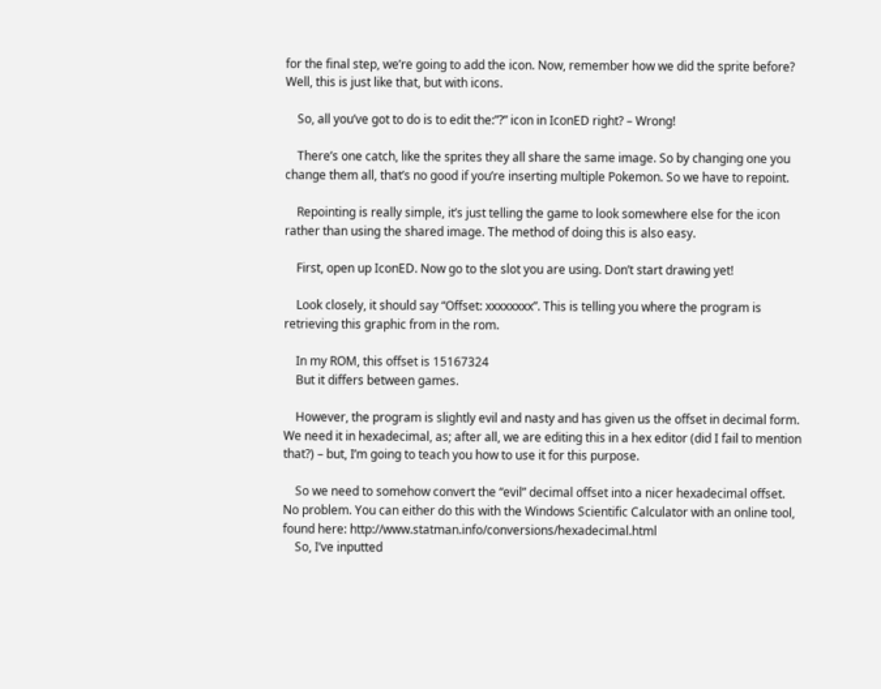for the final step, we’re going to add the icon. Now, remember how we did the sprite before? Well, this is just like that, but with icons.

    So, all you’ve got to do is to edit the:”?” icon in IconED right? – Wrong!

    There’s one catch, like the sprites they all share the same image. So by changing one you change them all, that’s no good if you’re inserting multiple Pokemon. So we have to repoint.

    Repointing is really simple, it’s just telling the game to look somewhere else for the icon rather than using the shared image. The method of doing this is also easy.

    First, open up IconED. Now go to the slot you are using. Don’t start drawing yet!

    Look closely, it should say “Offset: xxxxxxxx”. This is telling you where the program is retrieving this graphic from in the rom.

    In my ROM, this offset is 15167324
    But it differs between games.

    However, the program is slightly evil and nasty and has given us the offset in decimal form. We need it in hexadecimal, as; after all, we are editing this in a hex editor (did I fail to mention that?) – but, I’m going to teach you how to use it for this purpose.

    So we need to somehow convert the “evil” decimal offset into a nicer hexadecimal offset. No problem. You can either do this with the Windows Scientific Calculator with an online tool, found here: http://www.statman.info/conversions/hexadecimal.html
    So, I’ve inputted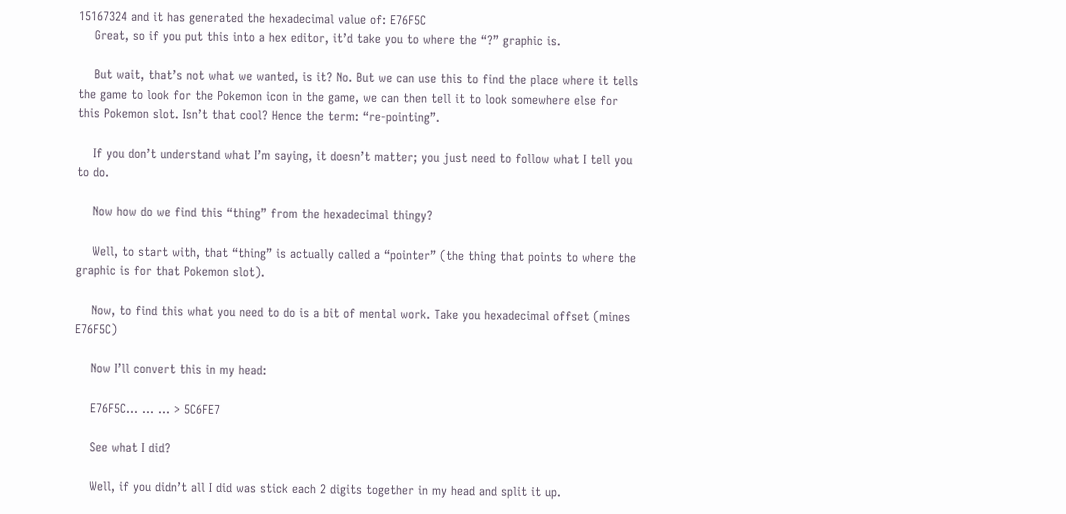15167324 and it has generated the hexadecimal value of: E76F5C
    Great, so if you put this into a hex editor, it’d take you to where the “?” graphic is.

    But wait, that’s not what we wanted, is it? No. But we can use this to find the place where it tells the game to look for the Pokemon icon in the game, we can then tell it to look somewhere else for this Pokemon slot. Isn’t that cool? Hence the term: “re-pointing”.

    If you don’t understand what I’m saying, it doesn’t matter; you just need to follow what I tell you to do.

    Now how do we find this “thing” from the hexadecimal thingy?

    Well, to start with, that “thing” is actually called a “pointer” (the thing that points to where the graphic is for that Pokemon slot).

    Now, to find this what you need to do is a bit of mental work. Take you hexadecimal offset (mines E76F5C)

    Now I’ll convert this in my head:

    E76F5C… … … > 5C6FE7

    See what I did?

    Well, if you didn’t all I did was stick each 2 digits together in my head and split it up.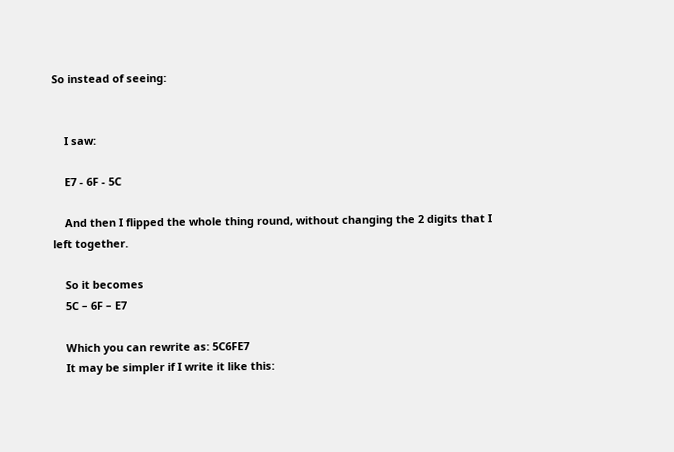So instead of seeing:


    I saw:

    E7 - 6F - 5C

    And then I flipped the whole thing round, without changing the 2 digits that I left together.

    So it becomes
    5C – 6F – E7

    Which you can rewrite as: 5C6FE7
    It may be simpler if I write it like this: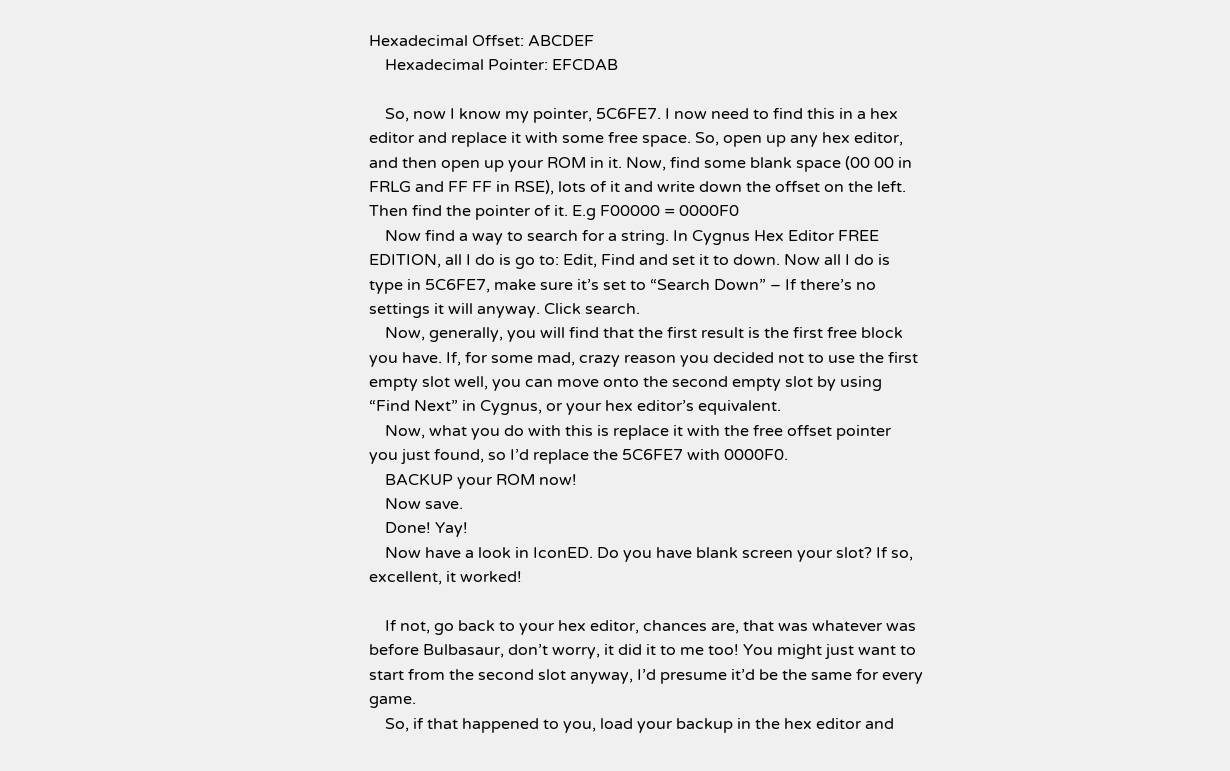Hexadecimal Offset: ABCDEF
    Hexadecimal Pointer: EFCDAB

    So, now I know my pointer, 5C6FE7. I now need to find this in a hex editor and replace it with some free space. So, open up any hex editor, and then open up your ROM in it. Now, find some blank space (00 00 in FRLG and FF FF in RSE), lots of it and write down the offset on the left. Then find the pointer of it. E.g F00000 = 0000F0
    Now find a way to search for a string. In Cygnus Hex Editor FREE EDITION, all I do is go to: Edit, Find and set it to down. Now all I do is type in 5C6FE7, make sure it’s set to “Search Down” – If there’s no settings it will anyway. Click search.
    Now, generally, you will find that the first result is the first free block you have. If, for some mad, crazy reason you decided not to use the first empty slot well, you can move onto the second empty slot by using “Find Next” in Cygnus, or your hex editor’s equivalent.
    Now, what you do with this is replace it with the free offset pointer you just found, so I’d replace the 5C6FE7 with 0000F0.
    BACKUP your ROM now!
    Now save.
    Done! Yay!
    Now have a look in IconED. Do you have blank screen your slot? If so, excellent, it worked!

    If not, go back to your hex editor, chances are, that was whatever was before Bulbasaur, don’t worry, it did it to me too! You might just want to start from the second slot anyway, I’d presume it’d be the same for every game.
    So, if that happened to you, load your backup in the hex editor and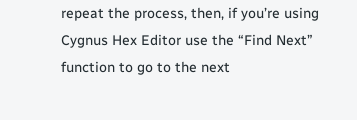repeat the process, then, if you’re using Cygnus Hex Editor use the “Find Next” function to go to the next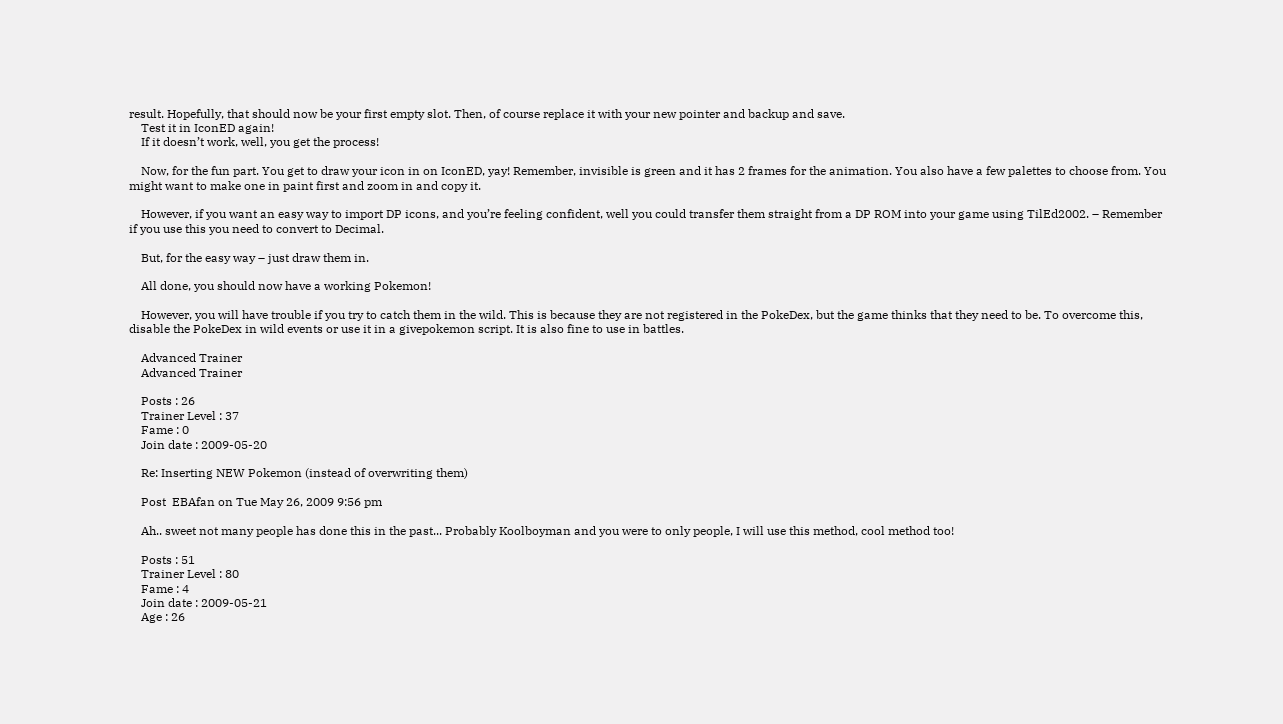result. Hopefully, that should now be your first empty slot. Then, of course replace it with your new pointer and backup and save.
    Test it in IconED again!
    If it doesn’t work, well, you get the process!

    Now, for the fun part. You get to draw your icon in on IconED, yay! Remember, invisible is green and it has 2 frames for the animation. You also have a few palettes to choose from. You might want to make one in paint first and zoom in and copy it.

    However, if you want an easy way to import DP icons, and you’re feeling confident, well you could transfer them straight from a DP ROM into your game using TilEd2002. – Remember if you use this you need to convert to Decimal.

    But, for the easy way – just draw them in.

    All done, you should now have a working Pokemon!

    However, you will have trouble if you try to catch them in the wild. This is because they are not registered in the PokeDex, but the game thinks that they need to be. To overcome this, disable the PokeDex in wild events or use it in a givepokemon script. It is also fine to use in battles.

    Advanced Trainer
    Advanced Trainer

    Posts : 26
    Trainer Level : 37
    Fame : 0
    Join date : 2009-05-20

    Re: Inserting NEW Pokemon (instead of overwriting them)

    Post  EBAfan on Tue May 26, 2009 9:56 pm

    Ah.. sweet not many people has done this in the past... Probably Koolboyman and you were to only people, I will use this method, cool method too!

    Posts : 51
    Trainer Level : 80
    Fame : 4
    Join date : 2009-05-21
    Age : 26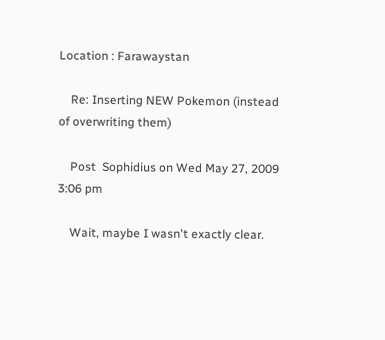Location : Farawaystan

    Re: Inserting NEW Pokemon (instead of overwriting them)

    Post  Sophidius on Wed May 27, 2009 3:06 pm

    Wait, maybe I wasn't exactly clear.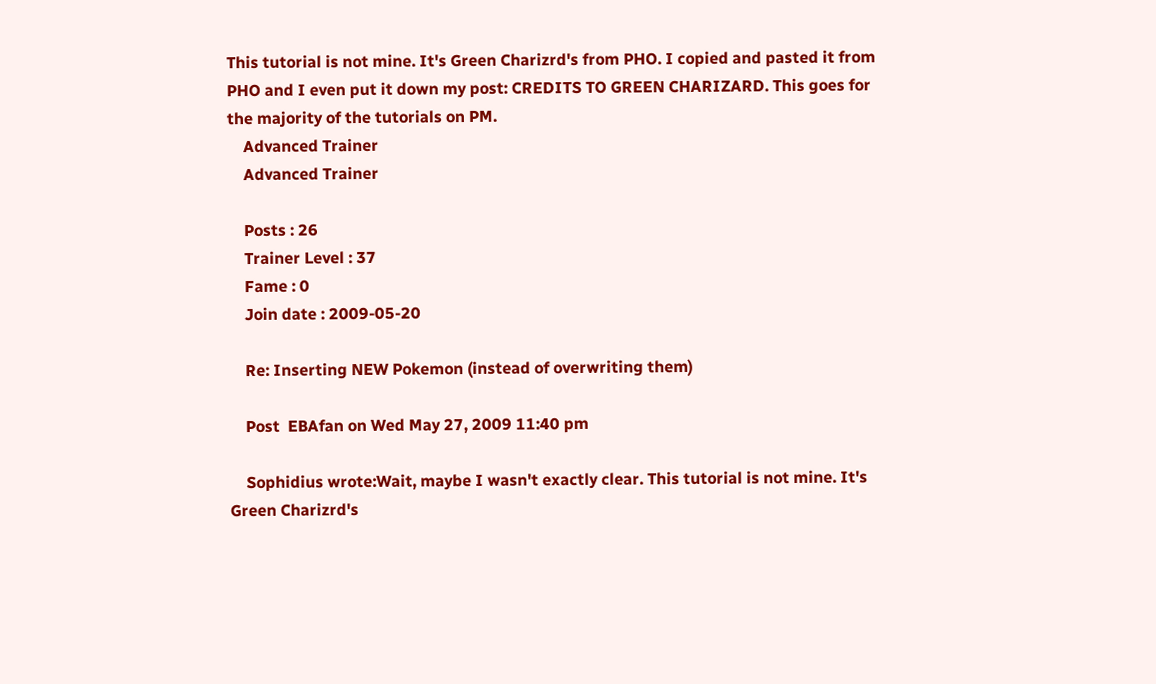This tutorial is not mine. It's Green Charizrd's from PHO. I copied and pasted it from PHO and I even put it down my post: CREDITS TO GREEN CHARIZARD. This goes for the majority of the tutorials on PM.
    Advanced Trainer
    Advanced Trainer

    Posts : 26
    Trainer Level : 37
    Fame : 0
    Join date : 2009-05-20

    Re: Inserting NEW Pokemon (instead of overwriting them)

    Post  EBAfan on Wed May 27, 2009 11:40 pm

    Sophidius wrote:Wait, maybe I wasn't exactly clear. This tutorial is not mine. It's Green Charizrd's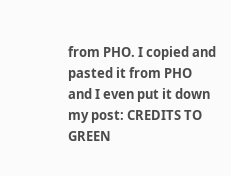from PHO. I copied and pasted it from PHO and I even put it down my post: CREDITS TO GREEN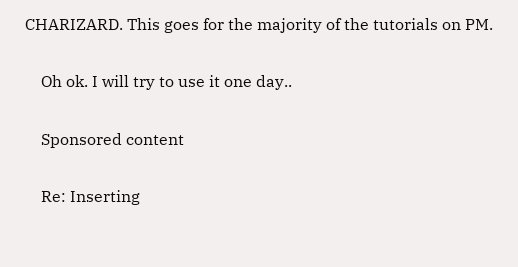CHARIZARD. This goes for the majority of the tutorials on PM.

    Oh ok. I will try to use it one day..

    Sponsored content

    Re: Inserting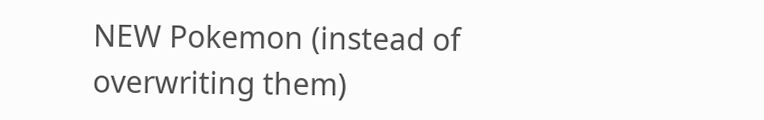NEW Pokemon (instead of overwriting them)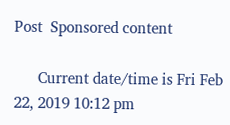Post  Sponsored content

      Current date/time is Fri Feb 22, 2019 10:12 pm